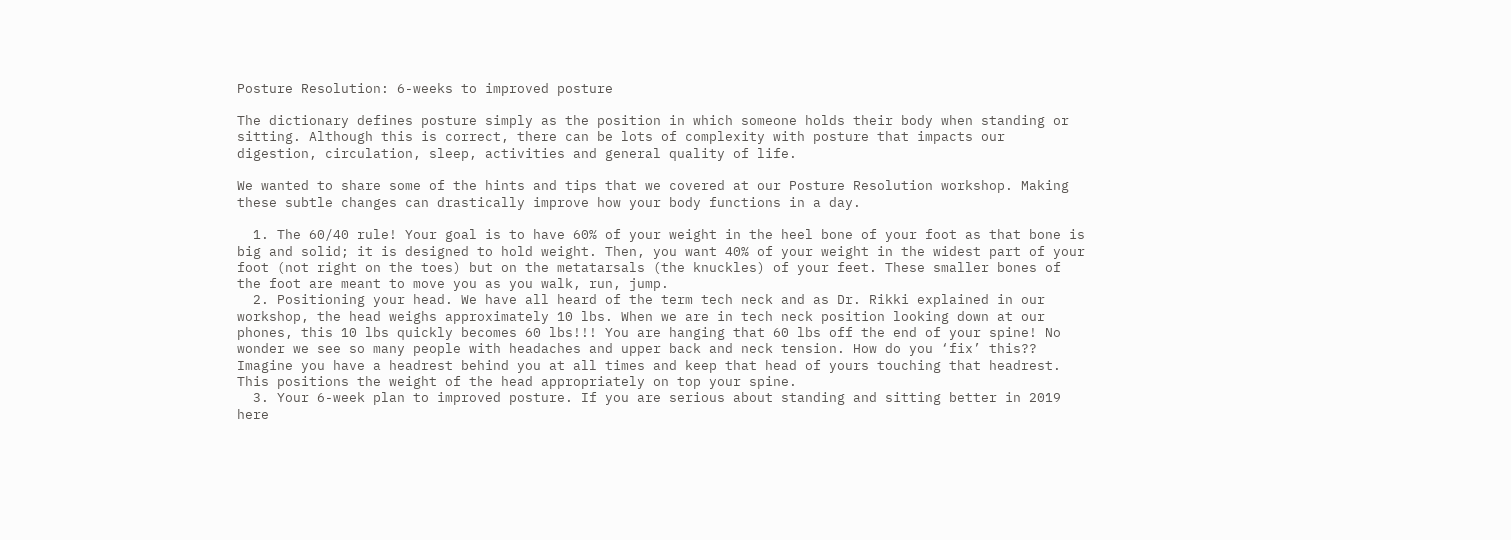Posture Resolution: 6-weeks to improved posture

The dictionary defines posture simply as the position in which someone holds their body when standing or sitting. Although this is correct, there can be lots of complexity with posture that impacts our digestion, circulation, sleep, activities and general quality of life.

We wanted to share some of the hints and tips that we covered at our Posture Resolution workshop. Making these subtle changes can drastically improve how your body functions in a day.

  1. The 60/40 rule! Your goal is to have 60% of your weight in the heel bone of your foot as that bone is big and solid; it is designed to hold weight. Then, you want 40% of your weight in the widest part of your foot (not right on the toes) but on the metatarsals (the knuckles) of your feet. These smaller bones of the foot are meant to move you as you walk, run, jump.
  2. Positioning your head. We have all heard of the term tech neck and as Dr. Rikki explained in our workshop, the head weighs approximately 10 lbs. When we are in tech neck position looking down at our phones, this 10 lbs quickly becomes 60 lbs!!! You are hanging that 60 lbs off the end of your spine! No wonder we see so many people with headaches and upper back and neck tension. How do you ‘fix’ this?? Imagine you have a headrest behind you at all times and keep that head of yours touching that headrest. This positions the weight of the head appropriately on top your spine.
  3. Your 6-week plan to improved posture. If you are serious about standing and sitting better in 2019 here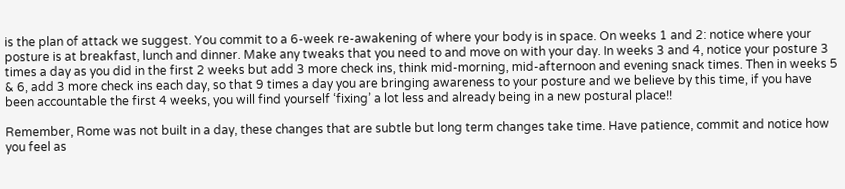is the plan of attack we suggest. You commit to a 6-week re-awakening of where your body is in space. On weeks 1 and 2: notice where your posture is at breakfast, lunch and dinner. Make any tweaks that you need to and move on with your day. In weeks 3 and 4, notice your posture 3 times a day as you did in the first 2 weeks but add 3 more check ins, think mid-morning, mid-afternoon and evening snack times. Then in weeks 5 & 6, add 3 more check ins each day, so that 9 times a day you are bringing awareness to your posture and we believe by this time, if you have been accountable the first 4 weeks, you will find yourself ‘fixing’ a lot less and already being in a new postural place!!

Remember, Rome was not built in a day, these changes that are subtle but long term changes take time. Have patience, commit and notice how you feel as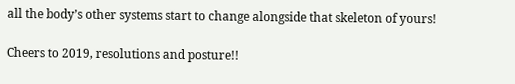all the body’s other systems start to change alongside that skeleton of yours!

Cheers to 2019, resolutions and posture!!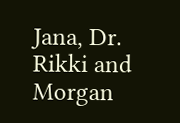Jana, Dr. Rikki and Morgan